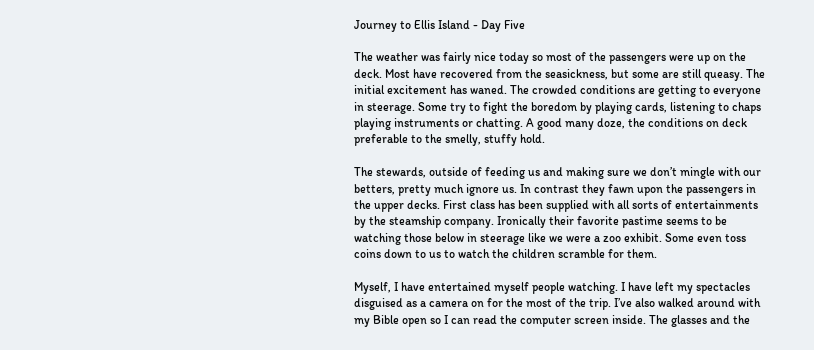Journey to Ellis Island - Day Five

The weather was fairly nice today so most of the passengers were up on the deck. Most have recovered from the seasickness, but some are still queasy. The initial excitement has waned. The crowded conditions are getting to everyone in steerage. Some try to fight the boredom by playing cards, listening to chaps playing instruments or chatting. A good many doze, the conditions on deck preferable to the smelly, stuffy hold.

The stewards, outside of feeding us and making sure we don’t mingle with our betters, pretty much ignore us. In contrast they fawn upon the passengers in the upper decks. First class has been supplied with all sorts of entertainments by the steamship company. Ironically their favorite pastime seems to be watching those below in steerage like we were a zoo exhibit. Some even toss coins down to us to watch the children scramble for them.

Myself, I have entertained myself people watching. I have left my spectacles disguised as a camera on for the most of the trip. I’ve also walked around with my Bible open so I can read the computer screen inside. The glasses and the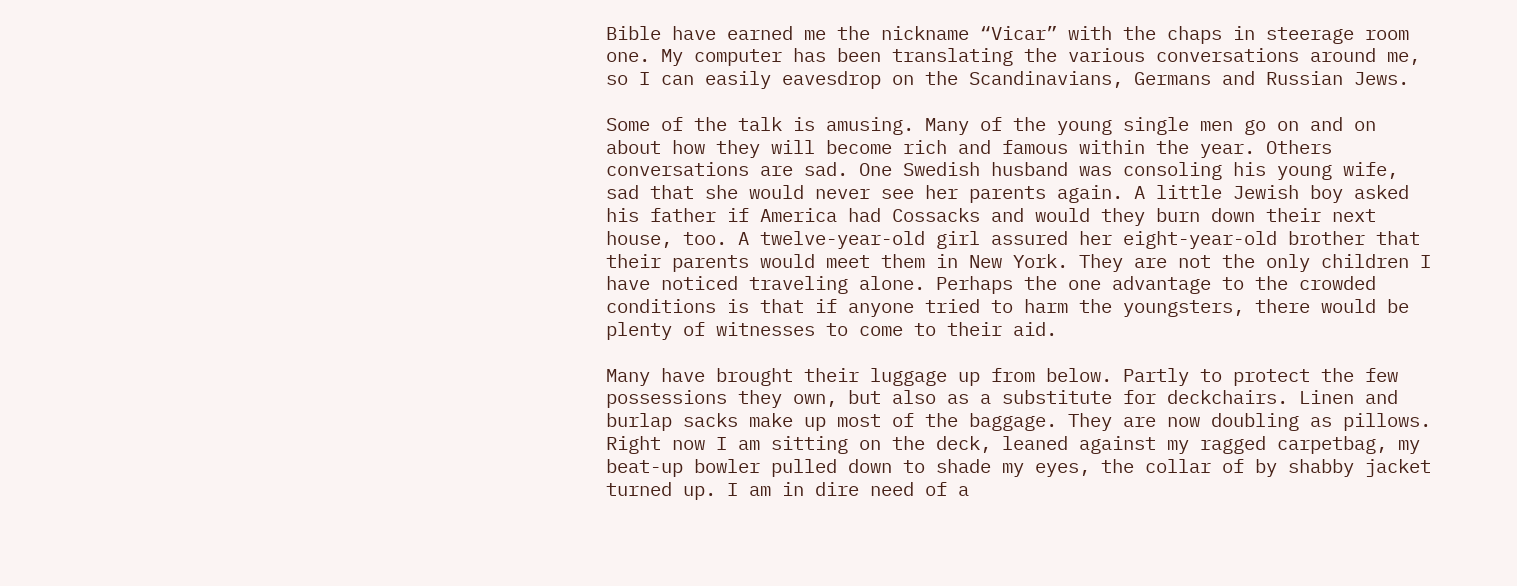Bible have earned me the nickname “Vicar” with the chaps in steerage room one. My computer has been translating the various conversations around me, so I can easily eavesdrop on the Scandinavians, Germans and Russian Jews.

Some of the talk is amusing. Many of the young single men go on and on about how they will become rich and famous within the year. Others conversations are sad. One Swedish husband was consoling his young wife, sad that she would never see her parents again. A little Jewish boy asked his father if America had Cossacks and would they burn down their next house, too. A twelve-year-old girl assured her eight-year-old brother that their parents would meet them in New York. They are not the only children I have noticed traveling alone. Perhaps the one advantage to the crowded conditions is that if anyone tried to harm the youngsters, there would be plenty of witnesses to come to their aid.

Many have brought their luggage up from below. Partly to protect the few possessions they own, but also as a substitute for deckchairs. Linen and burlap sacks make up most of the baggage. They are now doubling as pillows. Right now I am sitting on the deck, leaned against my ragged carpetbag, my beat-up bowler pulled down to shade my eyes, the collar of by shabby jacket turned up. I am in dire need of a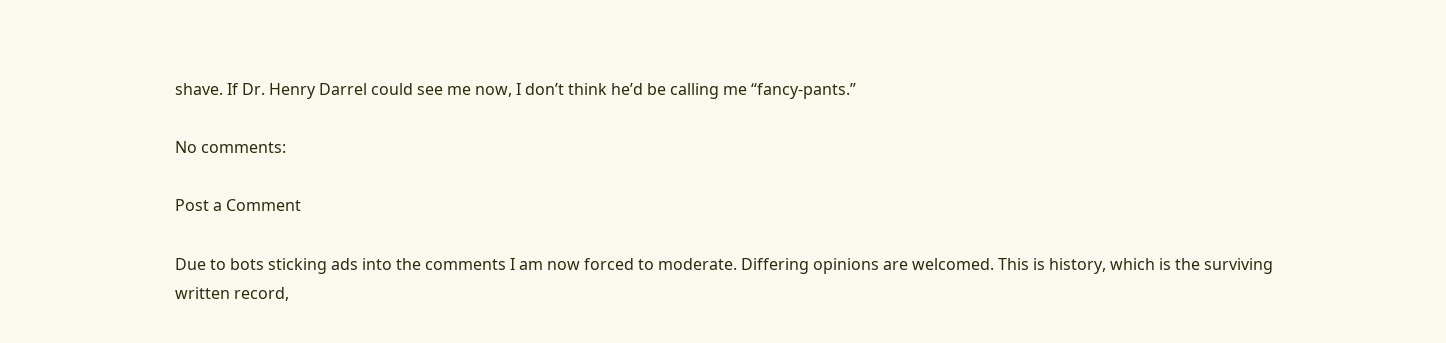shave. If Dr. Henry Darrel could see me now, I don’t think he’d be calling me “fancy-pants.”

No comments:

Post a Comment

Due to bots sticking ads into the comments I am now forced to moderate. Differing opinions are welcomed. This is history, which is the surviving written record,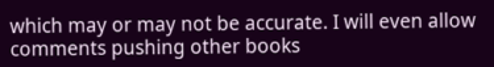which may or may not be accurate. I will even allow comments pushing other books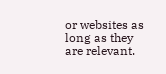or websites as long as they are relevant.